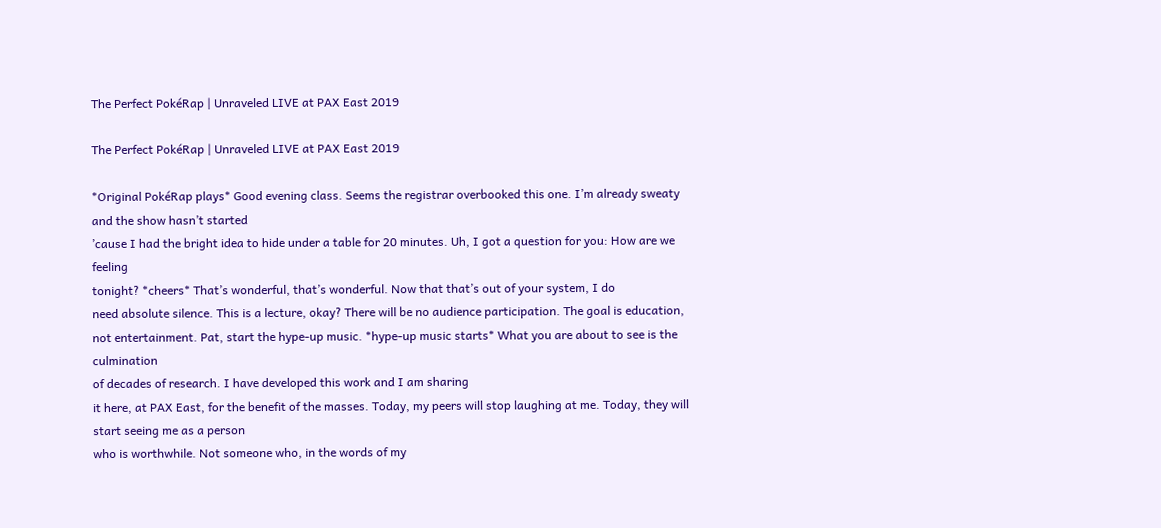The Perfect PokéRap | Unraveled LIVE at PAX East 2019

The Perfect PokéRap | Unraveled LIVE at PAX East 2019

*Original PokéRap plays* Good evening class. Seems the registrar overbooked this one. I’m already sweaty and the show hasn’t started
’cause I had the bright idea to hide under a table for 20 minutes. Uh, I got a question for you: How are we feeling
tonight? *cheers* That’s wonderful, that’s wonderful. Now that that’s out of your system, I do
need absolute silence. This is a lecture, okay? There will be no audience participation. The goal is education, not entertainment. Pat, start the hype-up music. *hype-up music starts* What you are about to see is the culmination
of decades of research. I have developed this work and I am sharing
it here, at PAX East, for the benefit of the masses. Today, my peers will stop laughing at me. Today, they will start seeing me as a person
who is worthwhile. Not someone who, in the words of my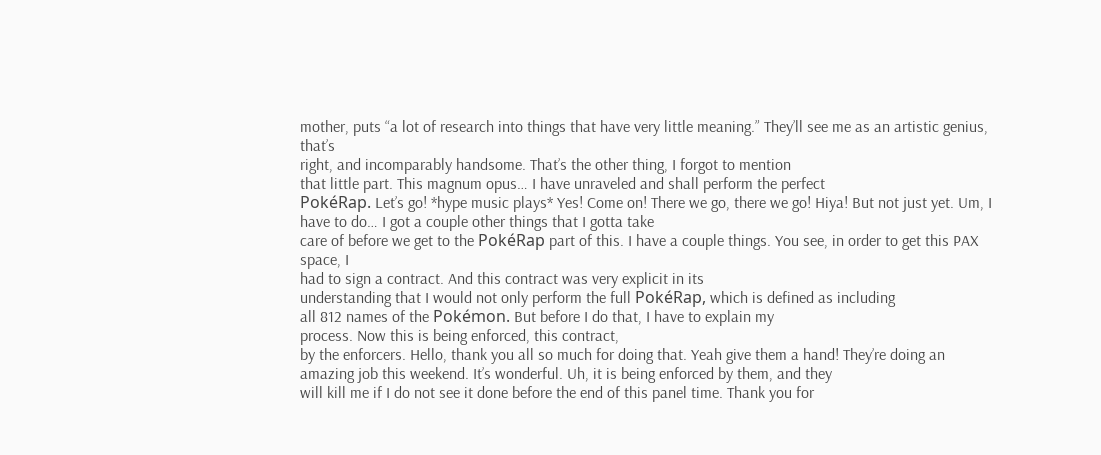mother, puts “a lot of research into things that have very little meaning.” They’ll see me as an artistic genius, that’s
right, and incomparably handsome. That’s the other thing, I forgot to mention
that little part. This magnum opus… I have unraveled and shall perform the perfect
PokéRap. Let’s go! *hype music plays* Yes! Come on! There we go, there we go! Hiya! But not just yet. Um, I have to do… I got a couple other things that I gotta take
care of before we get to the PokéRap part of this. I have a couple things. You see, in order to get this PAX space, I
had to sign a contract. And this contract was very explicit in its
understanding that I would not only perform the full PokéRap, which is defined as including
all 812 names of the Pokémon. But before I do that, I have to explain my
process. Now this is being enforced, this contract,
by the enforcers. Hello, thank you all so much for doing that. Yeah give them a hand! They’re doing an amazing job this weekend. It’s wonderful. Uh, it is being enforced by them, and they
will kill me if I do not see it done before the end of this panel time. Thank you for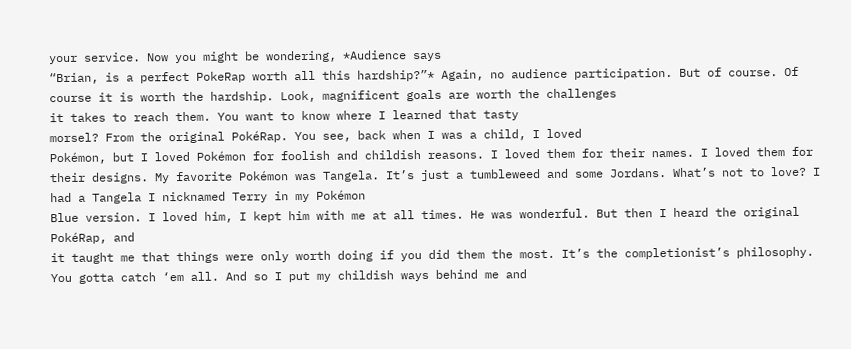your service. Now you might be wondering, *Audience says
“Brian, is a perfect PokeRap worth all this hardship?”* Again, no audience participation. But of course. Of course it is worth the hardship. Look, magnificent goals are worth the challenges
it takes to reach them. You want to know where I learned that tasty
morsel? From the original PokéRap. You see, back when I was a child, I loved
Pokémon, but I loved Pokémon for foolish and childish reasons. I loved them for their names. I loved them for their designs. My favorite Pokémon was Tangela. It’s just a tumbleweed and some Jordans. What’s not to love? I had a Tangela I nicknamed Terry in my Pokémon
Blue version. I loved him, I kept him with me at all times. He was wonderful. But then I heard the original PokéRap, and
it taught me that things were only worth doing if you did them the most. It’s the completionist’s philosophy. You gotta catch ‘em all. And so I put my childish ways behind me and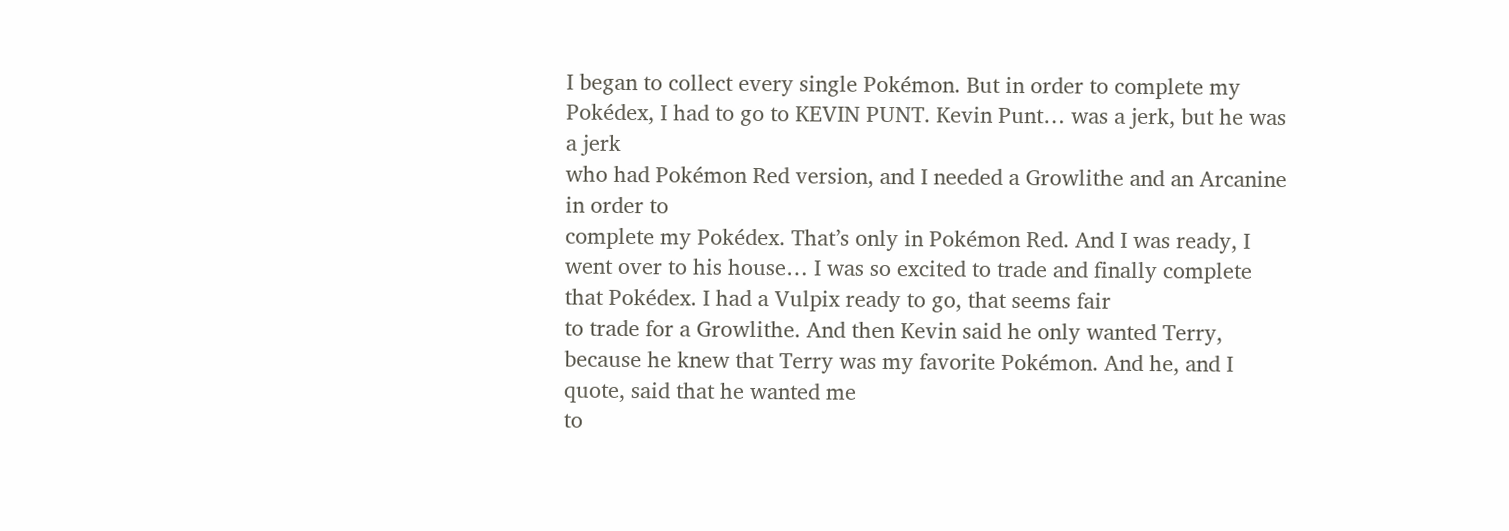I began to collect every single Pokémon. But in order to complete my Pokédex, I had to go to KEVIN PUNT. Kevin Punt… was a jerk, but he was a jerk
who had Pokémon Red version, and I needed a Growlithe and an Arcanine in order to
complete my Pokédex. That’s only in Pokémon Red. And I was ready, I went over to his house… I was so excited to trade and finally complete
that Pokédex. I had a Vulpix ready to go, that seems fair
to trade for a Growlithe. And then Kevin said he only wanted Terry,
because he knew that Terry was my favorite Pokémon. And he, and I quote, said that he wanted me
to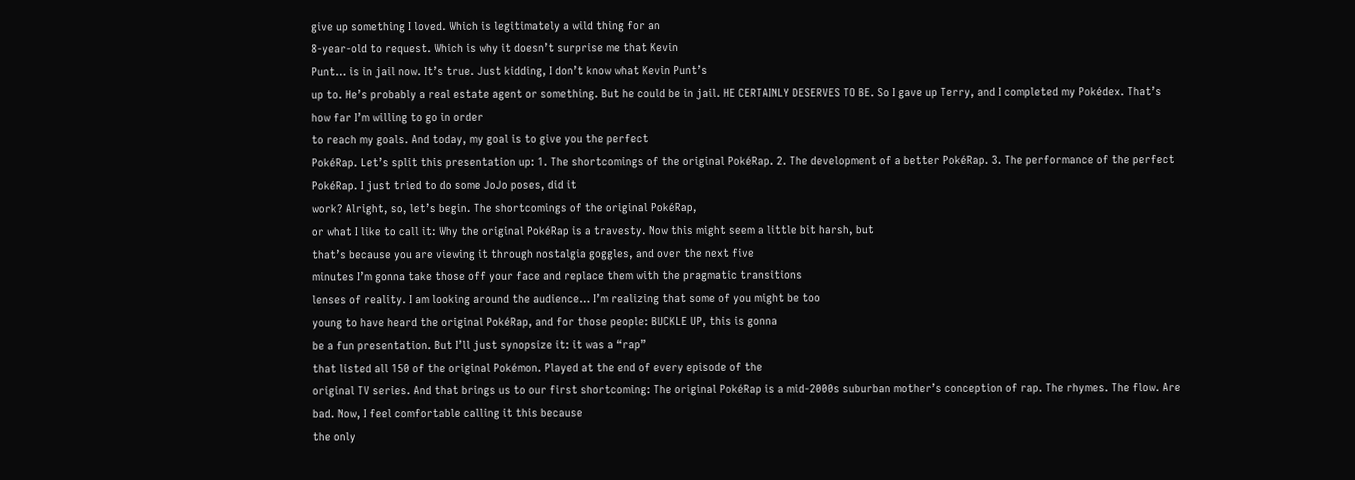give up something I loved. Which is legitimately a wild thing for an
8-year-old to request. Which is why it doesn’t surprise me that Kevin
Punt… is in jail now. It’s true. Just kidding, I don’t know what Kevin Punt’s
up to. He’s probably a real estate agent or something. But he could be in jail. HE CERTAINLY DESERVES TO BE. So I gave up Terry, and I completed my Pokédex. That’s how far I’m willing to go in order
to reach my goals. And today, my goal is to give you the perfect
PokéRap. Let’s split this presentation up: 1. The shortcomings of the original PokéRap. 2. The development of a better PokéRap. 3. The performance of the perfect PokéRap. I just tried to do some JoJo poses, did it
work? Alright, so, let’s begin. The shortcomings of the original PokéRap,
or what I like to call it: Why the original PokéRap is a travesty. Now this might seem a little bit harsh, but
that’s because you are viewing it through nostalgia goggles, and over the next five
minutes I’m gonna take those off your face and replace them with the pragmatic transitions
lenses of reality. I am looking around the audience… I’m realizing that some of you might be too
young to have heard the original PokéRap, and for those people: BUCKLE UP, this is gonna
be a fun presentation. But I’ll just synopsize it: it was a “rap”
that listed all 150 of the original Pokémon. Played at the end of every episode of the
original TV series. And that brings us to our first shortcoming: The original PokéRap is a mid-2000s suburban mother’s conception of rap. The rhymes. The flow. Are bad. Now, I feel comfortable calling it this because
the only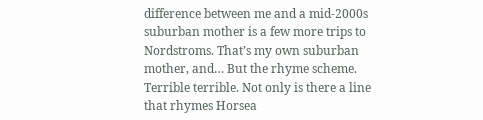difference between me and a mid-2000s suburban mother is a few more trips to Nordstroms. That’s my own suburban mother, and… But the rhyme scheme. Terrible terrible. Not only is there a line that rhymes Horsea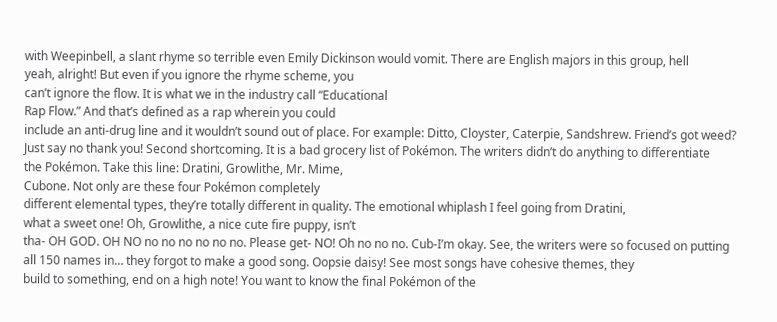with Weepinbell, a slant rhyme so terrible even Emily Dickinson would vomit. There are English majors in this group, hell
yeah, alright! But even if you ignore the rhyme scheme, you
can’t ignore the flow. It is what we in the industry call “Educational
Rap Flow.” And that’s defined as a rap wherein you could
include an anti-drug line and it wouldn’t sound out of place. For example: Ditto, Cloyster, Caterpie, Sandshrew. Friend’s got weed? Just say no thank you! Second shortcoming. It is a bad grocery list of Pokémon. The writers didn’t do anything to differentiate
the Pokémon. Take this line: Dratini, Growlithe, Mr. Mime,
Cubone. Not only are these four Pokémon completely
different elemental types, they’re totally different in quality. The emotional whiplash I feel going from Dratini,
what a sweet one! Oh, Growlithe, a nice cute fire puppy, isn’t
tha- OH GOD. OH NO no no no no no no. Please get- NO! Oh no no no. Cub-I’m okay. See, the writers were so focused on putting
all 150 names in… they forgot to make a good song. Oopsie daisy! See most songs have cohesive themes, they
build to something, end on a high note! You want to know the final Pokémon of the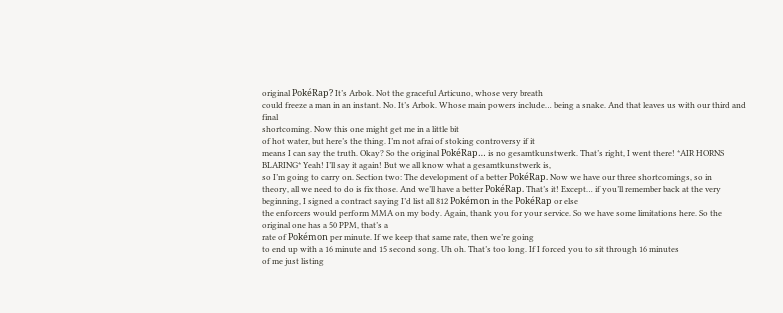original PokéRap? It’s Arbok. Not the graceful Articuno, whose very breath
could freeze a man in an instant. No. It’s Arbok. Whose main powers include… being a snake. And that leaves us with our third and final
shortcoming. Now this one might get me in a little bit
of hot water, but here’s the thing. I’m not afrai of stoking controversy if it
means I can say the truth. Okay? So the original PokéRap… is no gesamtkunstwerk. That’s right, I went there! *AIR HORNS BLARING* Yeah! I’ll say it again! But we all know what a gesamtkunstwerk is,
so I’m going to carry on. Section two: The development of a better PokéRap. Now we have our three shortcomings, so in
theory, all we need to do is fix those. And we’ll have a better PokéRap. That’s it! Except… if you’ll remember back at the very
beginning, I signed a contract saying I’d list all 812 Pokémon in the PokéRap or else
the enforcers would perform MMA on my body. Again, thank you for your service. So we have some limitations here. So the original one has a 50 PPM, that’s a
rate of Pokémon per minute. If we keep that same rate, then we’re going
to end up with a 16 minute and 15 second song. Uh oh. That’s too long. If I forced you to sit through 16 minutes
of me just listing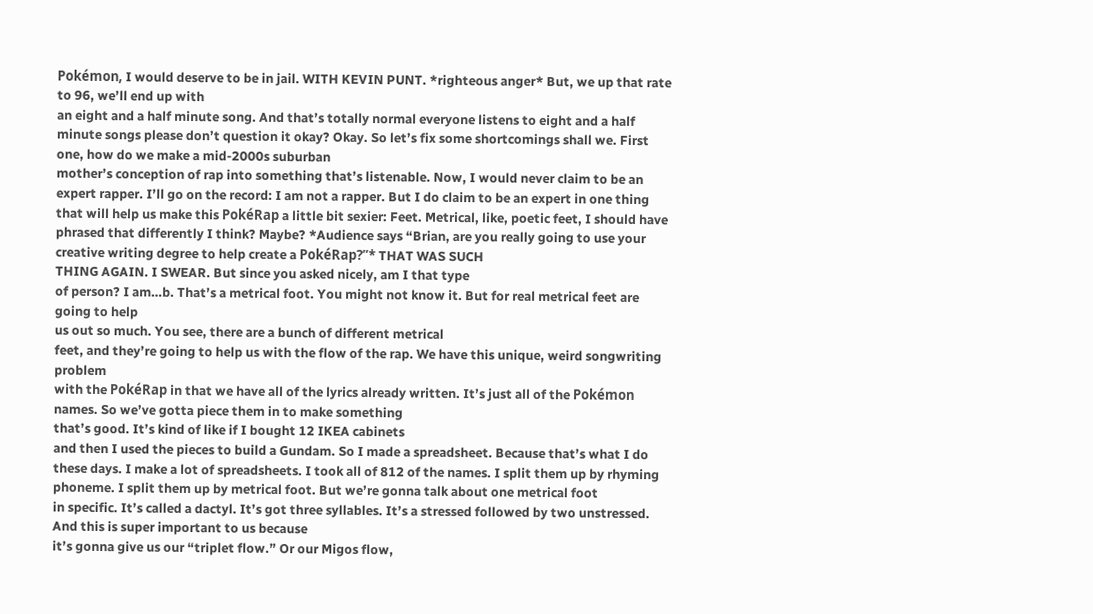Pokémon, I would deserve to be in jail. WITH KEVIN PUNT. *righteous anger* But, we up that rate to 96, we’ll end up with
an eight and a half minute song. And that’s totally normal everyone listens to eight and a half minute songs please don’t question it okay? Okay. So let’s fix some shortcomings shall we. First one, how do we make a mid-2000s suburban
mother’s conception of rap into something that’s listenable. Now, I would never claim to be an expert rapper. I’ll go on the record: I am not a rapper. But I do claim to be an expert in one thing
that will help us make this PokéRap a little bit sexier: Feet. Metrical, like, poetic feet, I should have
phrased that differently I think? Maybe? *Audience says “Brian, are you really going to use your creative writing degree to help create a PokéRap?”* THAT WAS SUCH
THING AGAIN. I SWEAR. But since you asked nicely, am I that type
of person? I am…b. That’s a metrical foot. You might not know it. But for real metrical feet are going to help
us out so much. You see, there are a bunch of different metrical
feet, and they’re going to help us with the flow of the rap. We have this unique, weird songwriting problem
with the PokéRap in that we have all of the lyrics already written. It’s just all of the Pokémon names. So we’ve gotta piece them in to make something
that’s good. It’s kind of like if I bought 12 IKEA cabinets
and then I used the pieces to build a Gundam. So I made a spreadsheet. Because that’s what I do these days. I make a lot of spreadsheets. I took all of 812 of the names. I split them up by rhyming phoneme. I split them up by metrical foot. But we’re gonna talk about one metrical foot
in specific. It’s called a dactyl. It’s got three syllables. It’s a stressed followed by two unstressed. And this is super important to us because
it’s gonna give us our “triplet flow.” Or our Migos flow,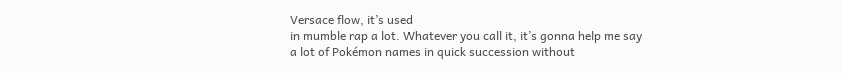Versace flow, it’s used
in mumble rap a lot. Whatever you call it, it’s gonna help me say
a lot of Pokémon names in quick succession without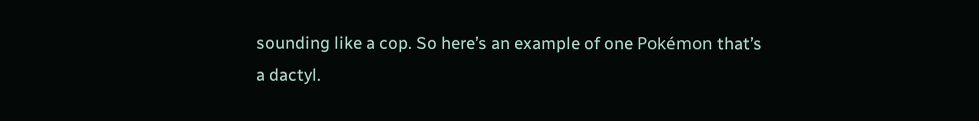sounding like a cop. So here’s an example of one Pokémon that’s
a dactyl.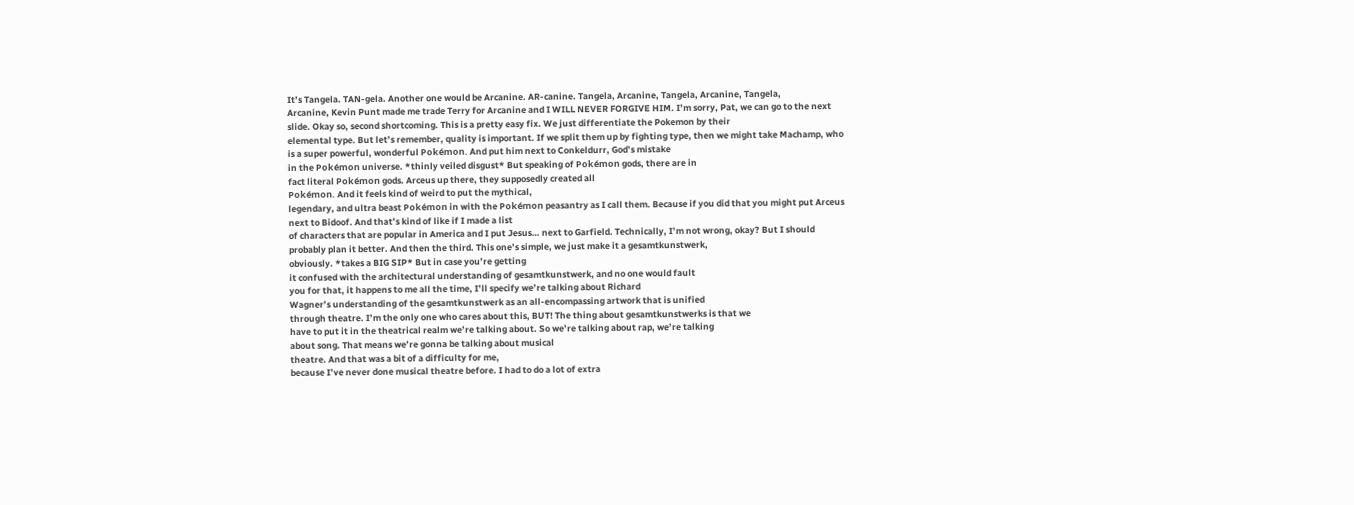It’s Tangela. TAN-gela. Another one would be Arcanine. AR-canine. Tangela, Arcanine, Tangela, Arcanine, Tangela,
Arcanine, Kevin Punt made me trade Terry for Arcanine and I WILL NEVER FORGIVE HIM. I’m sorry, Pat, we can go to the next slide. Okay so, second shortcoming. This is a pretty easy fix. We just differentiate the Pokemon by their
elemental type. But let’s remember, quality is important. If we split them up by fighting type, then we might take Machamp, who is a super powerful, wonderful Pokémon. And put him next to Conkeldurr, God’s mistake
in the Pokémon universe. *thinly veiled disgust* But speaking of Pokémon gods, there are in
fact literal Pokémon gods. Arceus up there, they supposedly created all
Pokémon. And it feels kind of weird to put the mythical,
legendary, and ultra beast Pokémon in with the Pokémon peasantry as I call them. Because if you did that you might put Arceus
next to Bidoof. And that’s kind of like if I made a list
of characters that are popular in America and I put Jesus… next to Garfield. Technically, I’m not wrong, okay? But I should probably plan it better. And then the third. This one’s simple, we just make it a gesamtkunstwerk,
obviously. *takes a BIG SIP* But in case you’re getting
it confused with the architectural understanding of gesamtkunstwerk, and no one would fault
you for that, it happens to me all the time, I’ll specify we’re talking about Richard
Wagner’s understanding of the gesamtkunstwerk as an all-encompassing artwork that is unified
through theatre. I’m the only one who cares about this, BUT! The thing about gesamtkunstwerks is that we
have to put it in the theatrical realm we’re talking about. So we’re talking about rap, we’re talking
about song. That means we’re gonna be talking about musical
theatre. And that was a bit of a difficulty for me,
because I’ve never done musical theatre before. I had to do a lot of extra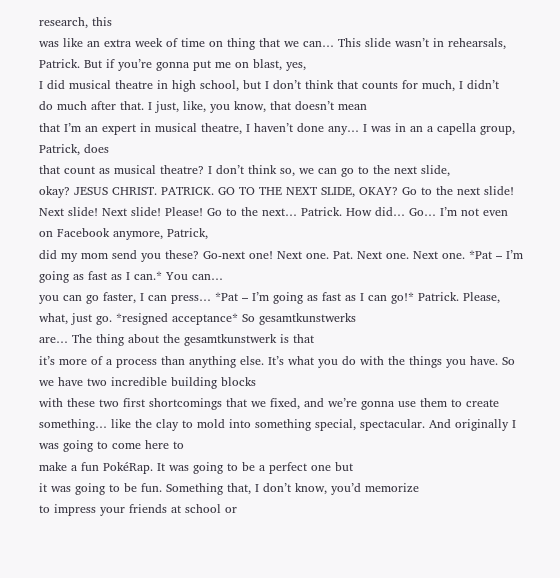research, this
was like an extra week of time on thing that we can… This slide wasn’t in rehearsals, Patrick. But if you’re gonna put me on blast, yes,
I did musical theatre in high school, but I don’t think that counts for much, I didn’t
do much after that. I just, like, you know, that doesn’t mean
that I’m an expert in musical theatre, I haven’t done any… I was in an a capella group, Patrick, does
that count as musical theatre? I don’t think so, we can go to the next slide,
okay? JESUS CHRIST. PATRICK. GO TO THE NEXT SLIDE, OKAY? Go to the next slide! Next slide! Next slide! Please! Go to the next… Patrick. How did… Go… I’m not even on Facebook anymore, Patrick,
did my mom send you these? Go-next one! Next one. Pat. Next one. Next one. *Pat – I’m going as fast as I can.* You can…
you can go faster, I can press… *Pat – I’m going as fast as I can go!* Patrick. Please, what, just go. *resigned acceptance* So gesamtkunstwerks
are… The thing about the gesamtkunstwerk is that
it’s more of a process than anything else. It’s what you do with the things you have. So we have two incredible building blocks
with these two first shortcomings that we fixed, and we’re gonna use them to create
something… like the clay to mold into something special, spectacular. And originally I was going to come here to
make a fun PokéRap. It was going to be a perfect one but
it was going to be fun. Something that, I don’t know, you’d memorize
to impress your friends at school or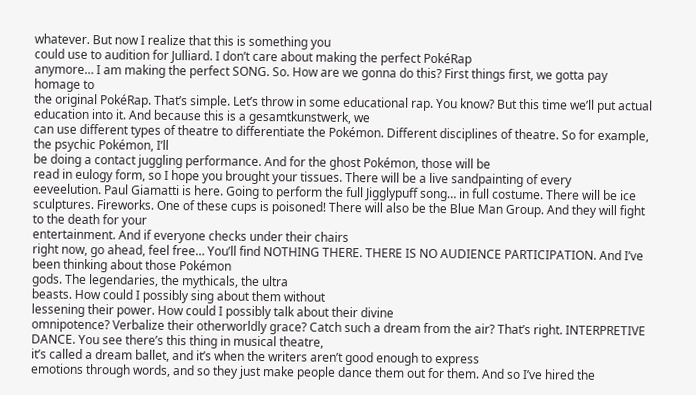whatever. But now I realize that this is something you
could use to audition for Julliard. I don’t care about making the perfect PokéRap
anymore… I am making the perfect SONG. So. How are we gonna do this? First things first, we gotta pay homage to
the original PokéRap. That’s simple. Let’s throw in some educational rap. You know? But this time we’ll put actual education into it. And because this is a gesamtkunstwerk, we
can use different types of theatre to differentiate the Pokémon. Different disciplines of theatre. So for example, the psychic Pokémon, I’ll
be doing a contact juggling performance. And for the ghost Pokémon, those will be
read in eulogy form, so I hope you brought your tissues. There will be a live sandpainting of every
eeveelution. Paul Giamatti is here. Going to perform the full Jigglypuff song… in full costume. There will be ice sculptures. Fireworks. One of these cups is poisoned! There will also be the Blue Man Group. And they will fight to the death for your
entertainment. And if everyone checks under their chairs
right now, go ahead, feel free… You’ll find NOTHING THERE. THERE IS NO AUDIENCE PARTICIPATION. And I’ve been thinking about those Pokémon
gods. The legendaries, the mythicals, the ultra
beasts. How could I possibly sing about them without
lessening their power. How could I possibly talk about their divine
omnipotence? Verbalize their otherworldly grace? Catch such a dream from the air? That’s right. INTERPRETIVE DANCE. You see there’s this thing in musical theatre,
it’s called a dream ballet, and it’s when the writers aren’t good enough to express
emotions through words, and so they just make people dance them out for them. And so I’ve hired the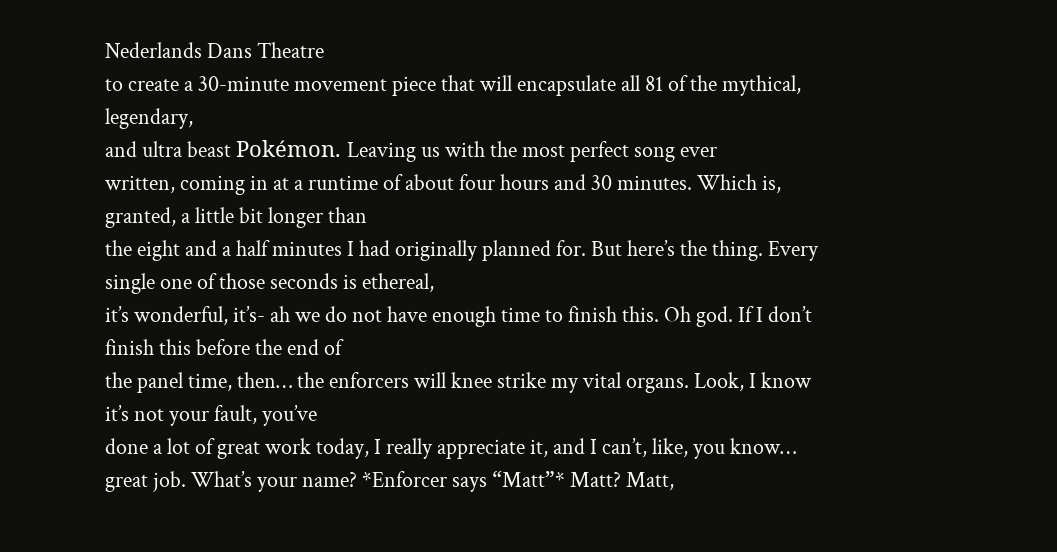Nederlands Dans Theatre
to create a 30-minute movement piece that will encapsulate all 81 of the mythical, legendary,
and ultra beast Pokémon. Leaving us with the most perfect song ever
written, coming in at a runtime of about four hours and 30 minutes. Which is, granted, a little bit longer than
the eight and a half minutes I had originally planned for. But here’s the thing. Every single one of those seconds is ethereal,
it’s wonderful, it’s- ah we do not have enough time to finish this. Oh god. If I don’t finish this before the end of
the panel time, then… the enforcers will knee strike my vital organs. Look, I know it’s not your fault, you’ve
done a lot of great work today, I really appreciate it, and I can’t, like, you know… great job. What’s your name? *Enforcer says “Matt”* Matt? Matt,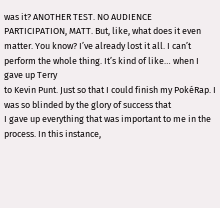was it? ANOTHER TEST. NO AUDIENCE PARTICIPATION, MATT. But, like, what does it even matter. You know? I’ve already lost it all. I can’t perform the whole thing. It’s kind of like… when I gave up Terry
to Kevin Punt. Just so that I could finish my PokéRap. I was so blinded by the glory of success that
I gave up everything that was important to me in the process. In this instance,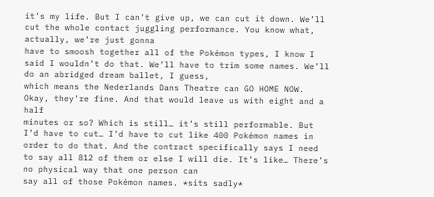it’s my life. But I can’t give up, we can cut it down. We’ll cut the whole contact juggling performance. You know what, actually, we’re just gonna
have to smoosh together all of the Pokémon types, I know I said I wouldn’t do that. We’ll have to trim some names. We’ll do an abridged dream ballet, I guess,
which means the Nederlands Dans Theatre can GO HOME NOW. Okay, they’re fine. And that would leave us with eight and a half
minutes or so? Which is still… it’s still performable. But I’d have to cut… I’d have to cut like 400 Pokémon names in
order to do that. And the contract specifically says I need
to say all 812 of them or else I will die. It’s like… There’s no physical way that one person can
say all of those Pokémon names. *sits sadly*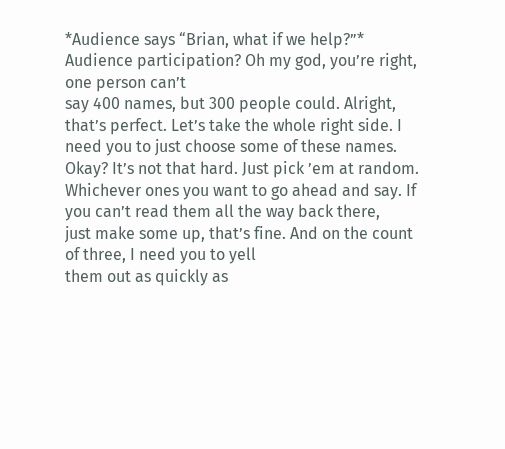*Audience says “Brian, what if we help?”* Audience participation? Oh my god, you’re right, one person can’t
say 400 names, but 300 people could. Alright, that’s perfect. Let’s take the whole right side. I need you to just choose some of these names. Okay? It’s not that hard. Just pick ’em at random. Whichever ones you want to go ahead and say. If you can’t read them all the way back there,
just make some up, that’s fine. And on the count of three, I need you to yell
them out as quickly as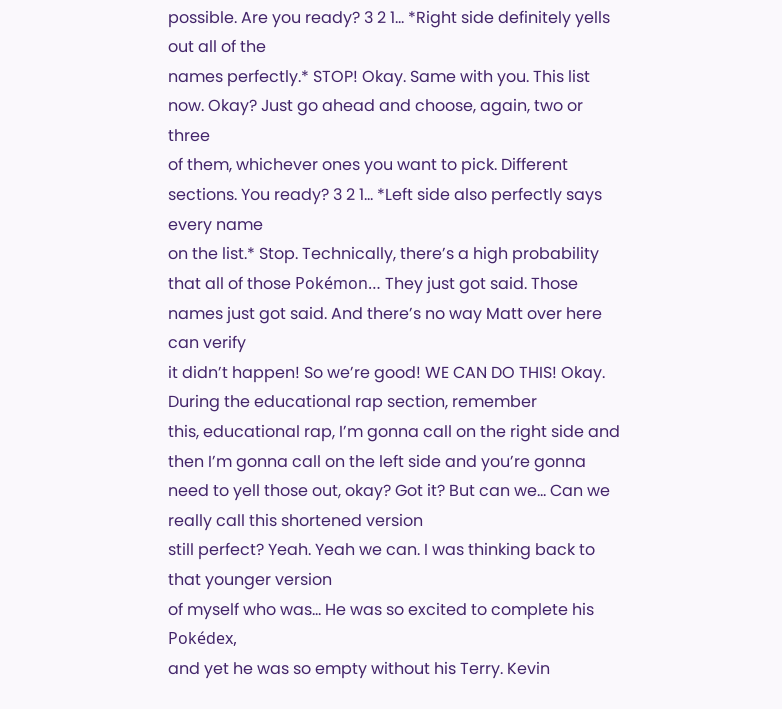possible. Are you ready? 3 2 1… *Right side definitely yells out all of the
names perfectly.* STOP! Okay. Same with you. This list now. Okay? Just go ahead and choose, again, two or three
of them, whichever ones you want to pick. Different sections. You ready? 3 2 1… *Left side also perfectly says every name
on the list.* Stop. Technically, there’s a high probability
that all of those Pokémon… They just got said. Those names just got said. And there’s no way Matt over here can verify
it didn’t happen! So we’re good! WE CAN DO THIS! Okay. During the educational rap section, remember
this, educational rap, I’m gonna call on the right side and then I’m gonna call on the left side and you’re gonna need to yell those out, okay? Got it? But can we… Can we really call this shortened version
still perfect? Yeah. Yeah we can. I was thinking back to that younger version
of myself who was… He was so excited to complete his Pokédex,
and yet he was so empty without his Terry. Kevin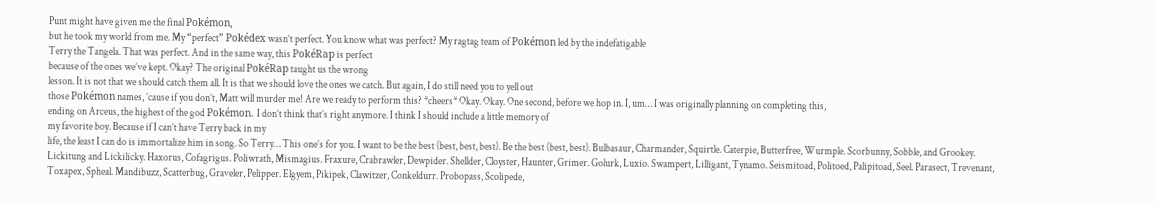Punt might have given me the final Pokémon,
but he took my world from me. My “perfect” Pokédex wasn’t perfect. You know what was perfect? My ragtag team of Pokémon led by the indefatigable
Terry the Tangela. That was perfect. And in the same way, this PokéRap is perfect
because of the ones we’ve kept. Okay? The original PokéRap taught us the wrong
lesson. It is not that we should catch them all. It is that we should love the ones we catch. But again, I do still need you to yell out
those Pokémon names, ’cause if you don’t, Matt will murder me! Are we ready to perform this? *cheers* Okay. Okay. One second, before we hop in. I, um… I was originally planning on completing this,
ending on Arceus, the highest of the god Pokémon. I don’t think that’s right anymore. I think I should include a little memory of
my favorite boy. Because if I can’t have Terry back in my
life, the least I can do is immortalize him in song. So Terry… This one’s for you. I want to be the best (best, best, best). Be the best (best, best). Bulbasaur, Charmander, Squirtle. Caterpie, Butterfree, Wurmple. Scorbunny, Sobble, and Grookey. Lickitung and Lickilicky. Haxorus, Cofagrigus. Poliwrath, Mismagius. Fraxure, Crabrawler, Dewpider. Shellder, Cloyster, Haunter, Grimer. Golurk, Luxio. Swampert, Lilligant, Tynamo. Seismitoad, Politoed, Palipitoad, Seel. Parasect, Trevenant, Toxapex, Spheal. Mandibuzz, Scatterbug, Graveler, Pelipper. Elgyem, Pikipek, Clawitzer, Conkeldurr. Probopass, Scolipede,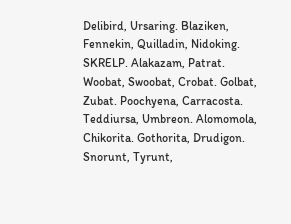Delibird, Ursaring. Blaziken, Fennekin, Quilladin, Nidoking. SKRELP. Alakazam, Patrat. Woobat, Swoobat, Crobat. Golbat, Zubat. Poochyena, Carracosta. Teddiursa, Umbreon. Alomomola, Chikorita. Gothorita, Drudigon. Snorunt, Tyrunt,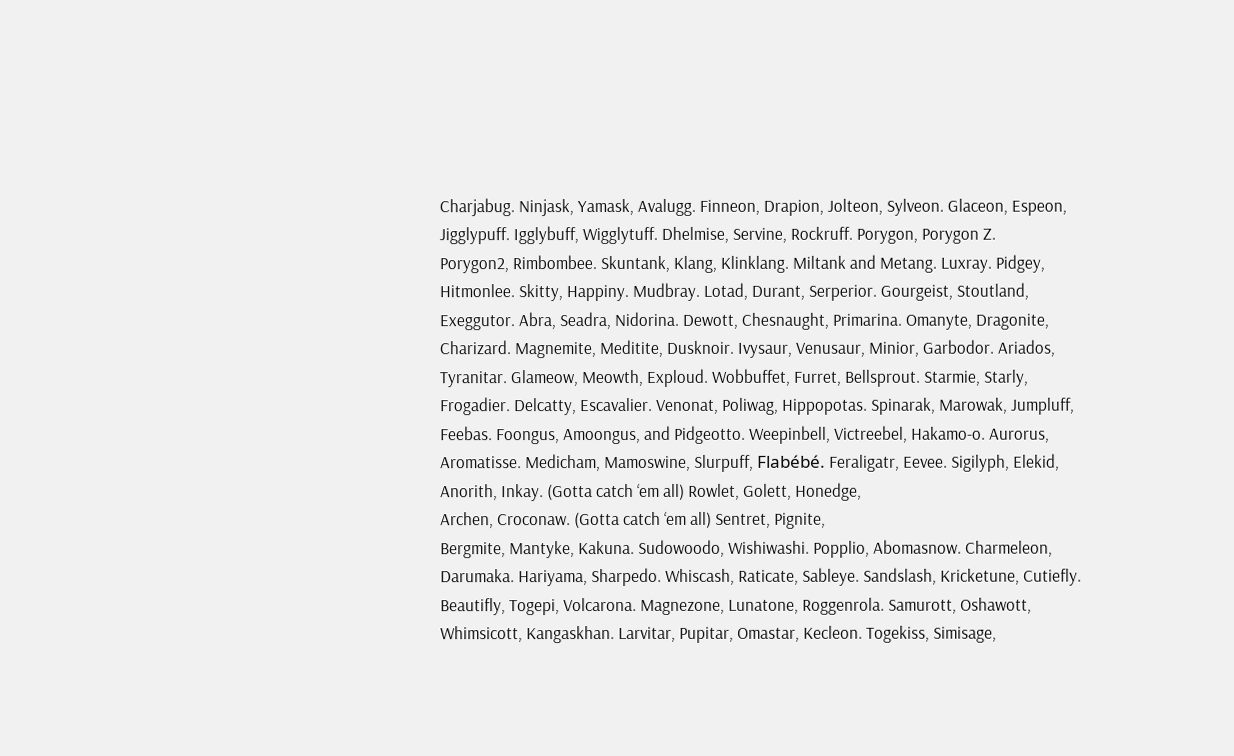Charjabug. Ninjask, Yamask, Avalugg. Finneon, Drapion, Jolteon, Sylveon. Glaceon, Espeon, Jigglypuff. Igglybuff, Wigglytuff. Dhelmise, Servine, Rockruff. Porygon, Porygon Z.
Porygon2, Rimbombee. Skuntank, Klang, Klinklang. Miltank and Metang. Luxray. Pidgey, Hitmonlee. Skitty, Happiny. Mudbray. Lotad, Durant, Serperior. Gourgeist, Stoutland, Exeggutor. Abra, Seadra, Nidorina. Dewott, Chesnaught, Primarina. Omanyte, Dragonite, Charizard. Magnemite, Meditite, Dusknoir. Ivysaur, Venusaur, Minior, Garbodor. Ariados, Tyranitar. Glameow, Meowth, Exploud. Wobbuffet, Furret, Bellsprout. Starmie, Starly, Frogadier. Delcatty, Escavalier. Venonat, Poliwag, Hippopotas. Spinarak, Marowak, Jumpluff, Feebas. Foongus, Amoongus, and Pidgeotto. Weepinbell, Victreebel, Hakamo-o. Aurorus, Aromatisse. Medicham, Mamoswine, Slurpuff, Flabébé. Feraligatr, Eevee. Sigilyph, Elekid, Anorith, Inkay. (Gotta catch ‘em all) Rowlet, Golett, Honedge,
Archen, Croconaw. (Gotta catch ‘em all) Sentret, Pignite,
Bergmite, Mantyke, Kakuna. Sudowoodo, Wishiwashi. Popplio, Abomasnow. Charmeleon, Darumaka. Hariyama, Sharpedo. Whiscash, Raticate, Sableye. Sandslash, Kricketune, Cutiefly. Beautifly, Togepi, Volcarona. Magnezone, Lunatone, Roggenrola. Samurott, Oshawott, Whimsicott, Kangaskhan. Larvitar, Pupitar, Omastar, Kecleon. Togekiss, Simisage,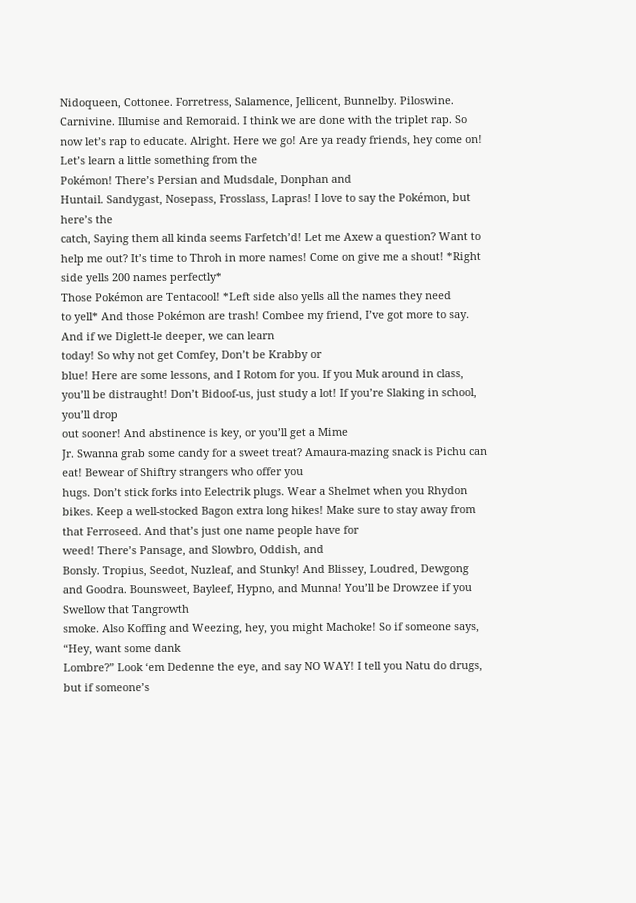Nidoqueen, Cottonee. Forretress, Salamence, Jellicent, Bunnelby. Piloswine. Carnivine. Illumise and Remoraid. I think we are done with the triplet rap. So now let’s rap to educate. Alright. Here we go! Are ya ready friends, hey come on! Let’s learn a little something from the
Pokémon! There’s Persian and Mudsdale, Donphan and
Huntail. Sandygast, Nosepass, Frosslass, Lapras! I love to say the Pokémon, but here’s the
catch, Saying them all kinda seems Farfetch’d! Let me Axew a question? Want to help me out? It’s time to Throh in more names! Come on give me a shout! *Right side yells 200 names perfectly*
Those Pokémon are Tentacool! *Left side also yells all the names they need
to yell* And those Pokémon are trash! Combee my friend, I’ve got more to say. And if we Diglett-le deeper, we can learn
today! So why not get Comfey, Don’t be Krabby or
blue! Here are some lessons, and I Rotom for you. If you Muk around in class, you’ll be distraught! Don’t Bidoof-us, just study a lot! If you’re Slaking in school, you’ll drop
out sooner! And abstinence is key, or you’ll get a Mime
Jr. Swanna grab some candy for a sweet treat? Amaura-mazing snack is Pichu can eat! Bewear of Shiftry strangers who offer you
hugs. Don’t stick forks into Eelectrik plugs. Wear a Shelmet when you Rhydon bikes. Keep a well-stocked Bagon extra long hikes! Make sure to stay away from that Ferroseed. And that’s just one name people have for
weed! There’s Pansage, and Slowbro, Oddish, and
Bonsly. Tropius, Seedot, Nuzleaf, and Stunky! And Blissey, Loudred, Dewgong and Goodra. Bounsweet, Bayleef, Hypno, and Munna! You’ll be Drowzee if you Swellow that Tangrowth
smoke. Also Koffing and Weezing, hey, you might Machoke! So if someone says, “Hey, want some dank
Lombre?” Look ‘em Dedenne the eye, and say NO WAY! I tell you Natu do drugs, but if someone’s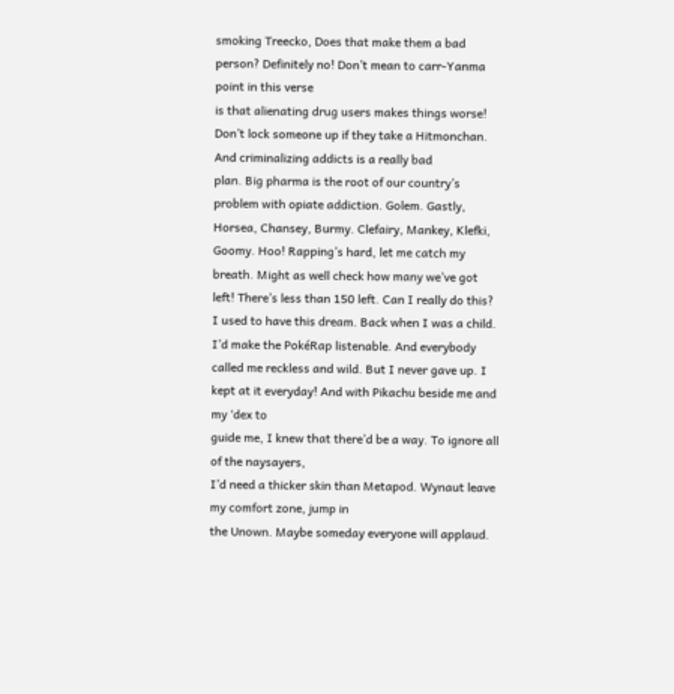smoking Treecko, Does that make them a bad person? Definitely no! Don’t mean to carr-Yanma point in this verse
is that alienating drug users makes things worse! Don’t lock someone up if they take a Hitmonchan. And criminalizing addicts is a really bad
plan. Big pharma is the root of our country’s
problem with opiate addiction. Golem. Gastly, Horsea, Chansey, Burmy. Clefairy, Mankey, Klefki, Goomy. Hoo! Rapping’s hard, let me catch my breath. Might as well check how many we’ve got left! There’s less than 150 left. Can I really do this? I used to have this dream. Back when I was a child. I’d make the PokéRap listenable. And everybody called me reckless and wild. But I never gave up. I kept at it everyday! And with Pikachu beside me and my ‘dex to
guide me, I knew that there’d be a way. To ignore all of the naysayers,
I’d need a thicker skin than Metapod. Wynaut leave my comfort zone, jump in
the Unown. Maybe someday everyone will applaud.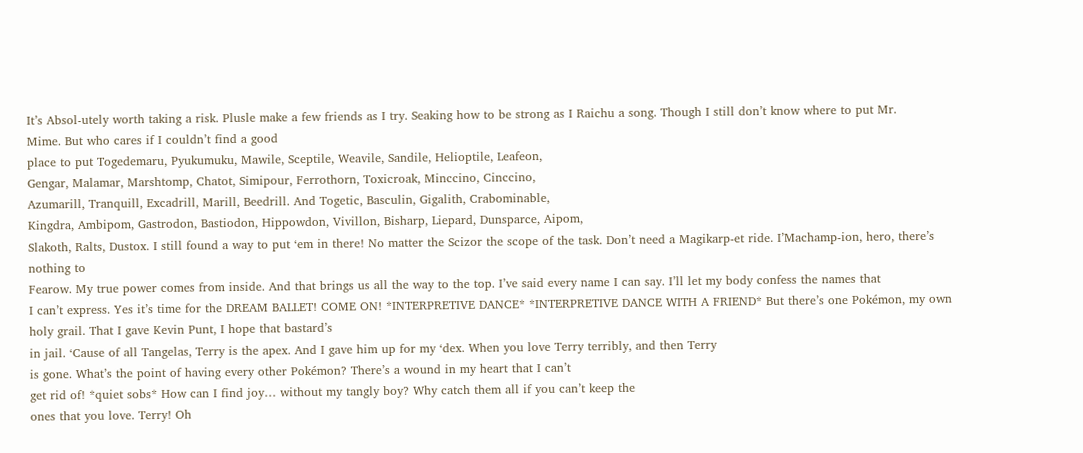It’s Absol-utely worth taking a risk. Plusle make a few friends as I try. Seaking how to be strong as I Raichu a song. Though I still don’t know where to put Mr.
Mime. But who cares if I couldn’t find a good
place to put Togedemaru, Pyukumuku, Mawile, Sceptile, Weavile, Sandile, Helioptile, Leafeon,
Gengar, Malamar, Marshtomp, Chatot, Simipour, Ferrothorn, Toxicroak, Minccino, Cinccino,
Azumarill, Tranquill, Excadrill, Marill, Beedrill. And Togetic, Basculin, Gigalith, Crabominable,
Kingdra, Ambipom, Gastrodon, Bastiodon, Hippowdon, Vivillon, Bisharp, Liepard, Dunsparce, Aipom,
Slakoth, Ralts, Dustox. I still found a way to put ‘em in there! No matter the Scizor the scope of the task. Don’t need a Magikarp-et ride. I’Machamp-ion, hero, there’s nothing to
Fearow. My true power comes from inside. And that brings us all the way to the top. I’ve said every name I can say. I’ll let my body confess the names that
I can’t express. Yes it’s time for the DREAM BALLET! COME ON! *INTERPRETIVE DANCE* *INTERPRETIVE DANCE WITH A FRIEND* But there’s one Pokémon, my own holy grail. That I gave Kevin Punt, I hope that bastard’s
in jail. ‘Cause of all Tangelas, Terry is the apex. And I gave him up for my ‘dex. When you love Terry terribly, and then Terry
is gone. What’s the point of having every other Pokémon? There’s a wound in my heart that I can’t
get rid of! *quiet sobs* How can I find joy… without my tangly boy? Why catch them all if you can’t keep the
ones that you love. Terry! Oh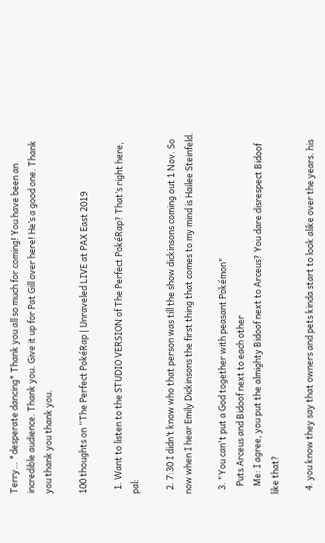Terry… *desperate dancing* Thank you all so much for coming! You have been an incredible audience. Thank you. Give it up for Pat Gill over here! He’s a good one. Thank you thank you thank you.

100 thoughts on “The Perfect PokéRap | Unraveled LIVE at PAX East 2019

  1. Want to listen to the STUDIO VERSION of The Perfect PokéRap? That’s right here, pal:

  2. 7:30 I didn’t know who that person was till the show dickinsons coming out 1 Nov. So now when I hear Emily Dickinsons the first thing that comes to my mind is Hailee Steinfeld.

  3. "You can't put a God together with peasant Pokémon"
    Puts Arceus and Bidoof next to each other
    Me: I agree, you put the almighty Bidoof next to Arceus? You dare disrespect Bidoof like that?

  4. you know they say that owners and pets kinda start to look alike over the years. his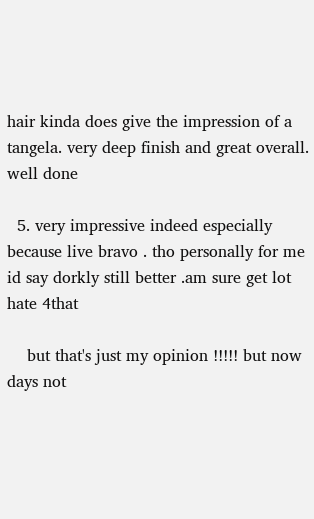hair kinda does give the impression of a tangela. very deep finish and great overall. well done

  5. very impressive indeed especially because live bravo . tho personally for me id say dorkly still better .am sure get lot hate 4that

    but that's just my opinion !!!!! but now days not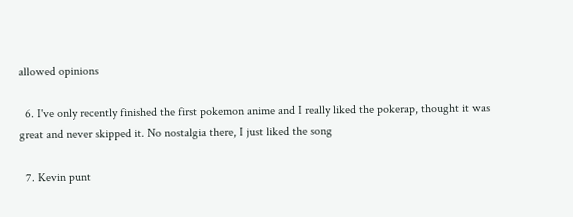allowed opinions

  6. I've only recently finished the first pokemon anime and I really liked the pokerap, thought it was great and never skipped it. No nostalgia there, I just liked the song

  7. Kevin punt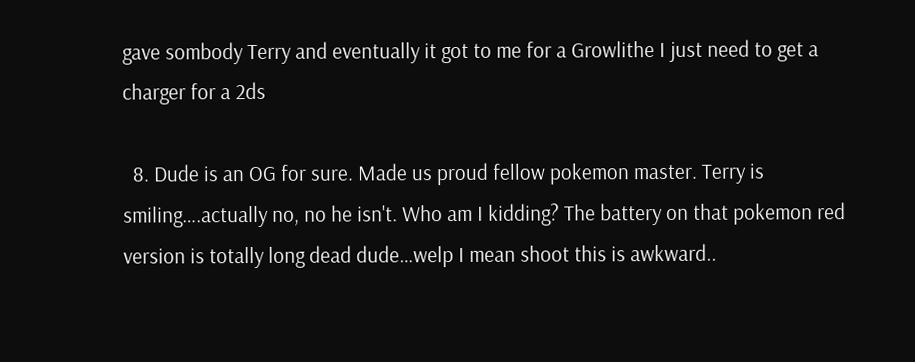gave sombody Terry and eventually it got to me for a Growlithe I just need to get a charger for a 2ds

  8. Dude is an OG for sure. Made us proud fellow pokemon master. Terry is smiling….actually no, no he isn't. Who am I kidding? The battery on that pokemon red version is totally long dead dude…welp I mean shoot this is awkward..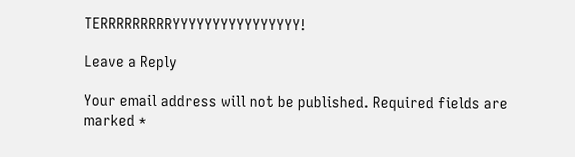TERRRRRRRRRYYYYYYYYYYYYYYYY!

Leave a Reply

Your email address will not be published. Required fields are marked *